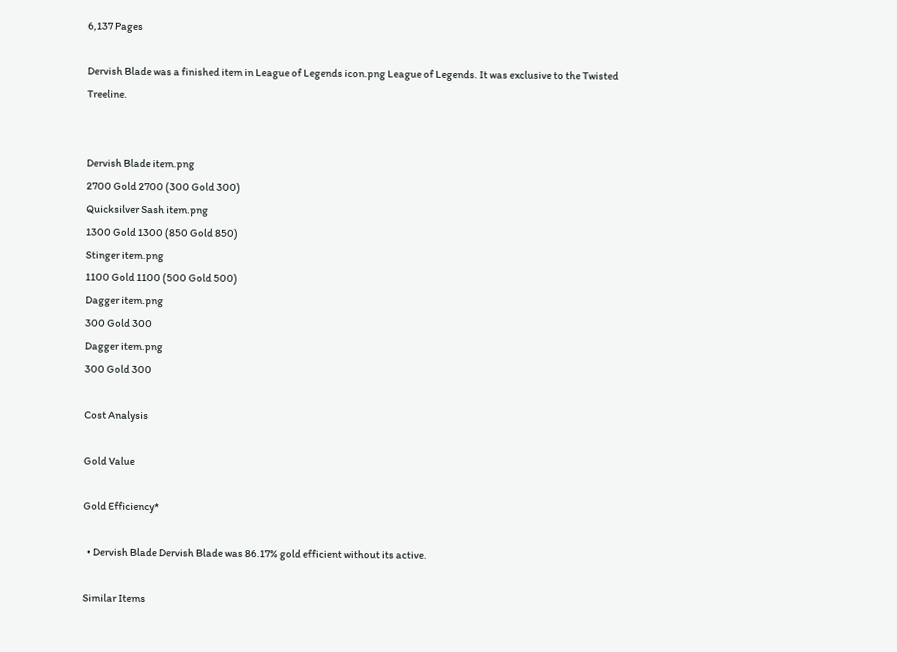6,137 Pages

Dervish Blade was a finished item in League of Legends icon.png League of Legends. It was exclusive to the Twisted Treeline.


Dervish Blade item.png
2700 Gold 2700 (300 Gold 300)
Quicksilver Sash item.png
1300 Gold 1300 (850 Gold 850)
Stinger item.png
1100 Gold 1100 (500 Gold 500)
Dagger item.png
300 Gold 300
Dagger item.png
300 Gold 300

Cost Analysis

Gold Value

Gold Efficiency*

  • Dervish Blade Dervish Blade was 86.17% gold efficient without its active.

Similar Items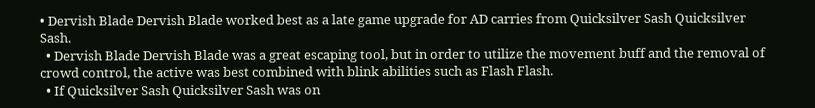• Dervish Blade Dervish Blade worked best as a late game upgrade for AD carries from Quicksilver Sash Quicksilver Sash.
  • Dervish Blade Dervish Blade was a great escaping tool, but in order to utilize the movement buff and the removal of crowd control, the active was best combined with blink abilities such as Flash Flash.
  • If Quicksilver Sash Quicksilver Sash was on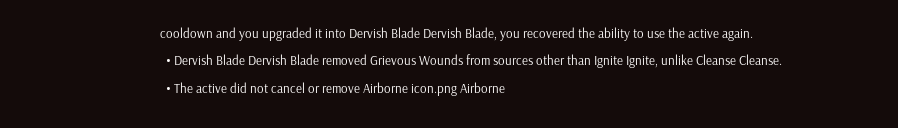cooldown and you upgraded it into Dervish Blade Dervish Blade, you recovered the ability to use the active again.
  • Dervish Blade Dervish Blade removed Grievous Wounds from sources other than Ignite Ignite, unlike Cleanse Cleanse.
  • The active did not cancel or remove Airborne icon.png Airborne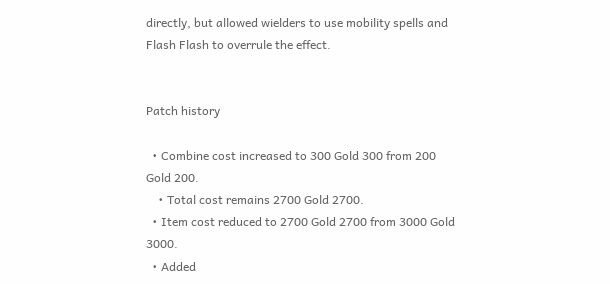directly, but allowed wielders to use mobility spells and Flash Flash to overrule the effect.


Patch history

  • Combine cost increased to 300 Gold 300 from 200 Gold 200.
    • Total cost remains 2700 Gold 2700.
  • Item cost reduced to 2700 Gold 2700 from 3000 Gold 3000.
  • Added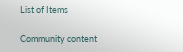List of Items

Community content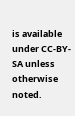is available under CC-BY-SA unless otherwise noted.